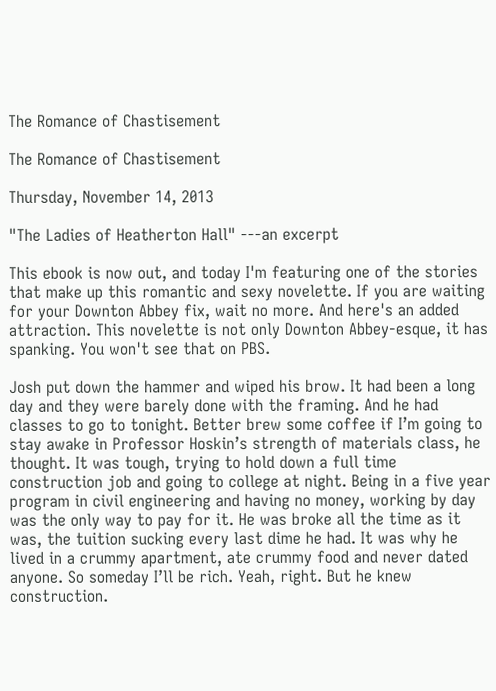The Romance of Chastisement

The Romance of Chastisement

Thursday, November 14, 2013

"The Ladies of Heatherton Hall" ---an excerpt

This ebook is now out, and today I'm featuring one of the stories that make up this romantic and sexy novelette. If you are waiting for your Downton Abbey fix, wait no more. And here's an added attraction. This novelette is not only Downton Abbey-esque, it has spanking. You won't see that on PBS.

Josh put down the hammer and wiped his brow. It had been a long day and they were barely done with the framing. And he had classes to go to tonight. Better brew some coffee if I’m going to stay awake in Professor Hoskin’s strength of materials class, he thought. It was tough, trying to hold down a full time construction job and going to college at night. Being in a five year program in civil engineering and having no money, working by day was the only way to pay for it. He was broke all the time as it was, the tuition sucking every last dime he had. It was why he lived in a crummy apartment, ate crummy food and never dated anyone. So someday I’ll be rich. Yeah, right. But he knew construction.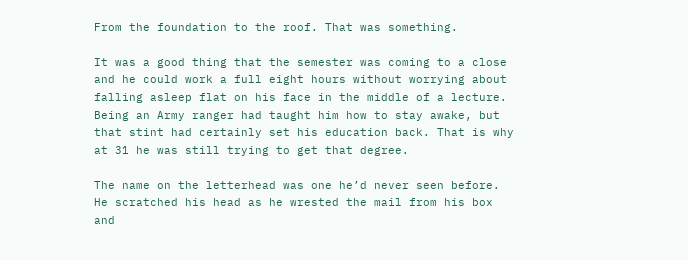From the foundation to the roof. That was something.

It was a good thing that the semester was coming to a close and he could work a full eight hours without worrying about falling asleep flat on his face in the middle of a lecture. Being an Army ranger had taught him how to stay awake, but that stint had certainly set his education back. That is why at 31 he was still trying to get that degree.

The name on the letterhead was one he’d never seen before. He scratched his head as he wrested the mail from his box and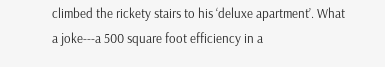climbed the rickety stairs to his ‘deluxe apartment’. What a joke---a 500 square foot efficiency in a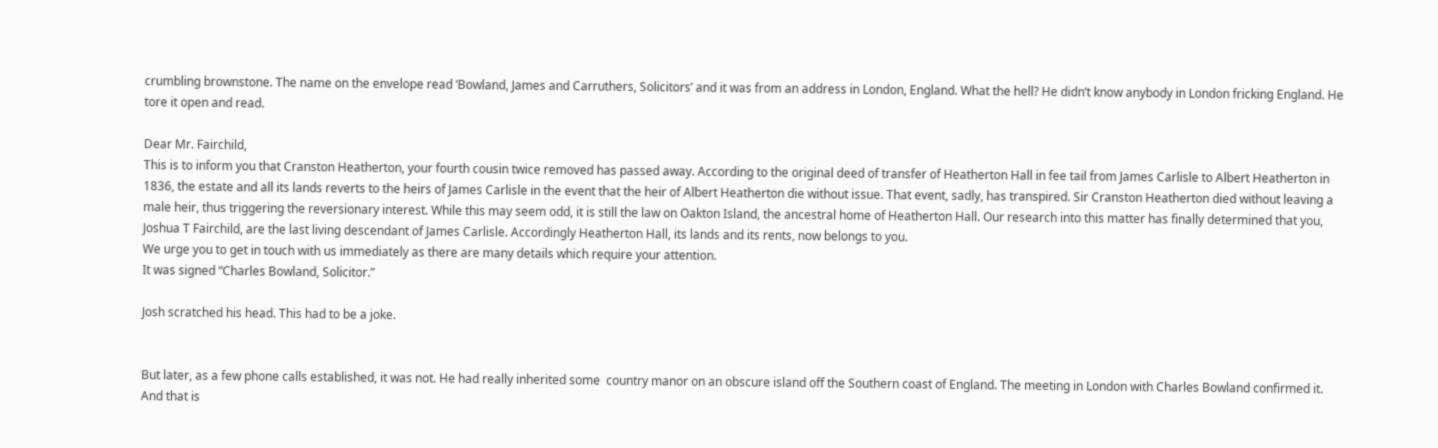crumbling brownstone. The name on the envelope read ‘Bowland, James and Carruthers, Solicitors’ and it was from an address in London, England. What the hell? He didn’t know anybody in London fricking England. He tore it open and read.

Dear Mr. Fairchild,
This is to inform you that Cranston Heatherton, your fourth cousin twice removed has passed away. According to the original deed of transfer of Heatherton Hall in fee tail from James Carlisle to Albert Heatherton in 1836, the estate and all its lands reverts to the heirs of James Carlisle in the event that the heir of Albert Heatherton die without issue. That event, sadly, has transpired. Sir Cranston Heatherton died without leaving a male heir, thus triggering the reversionary interest. While this may seem odd, it is still the law on Oakton Island, the ancestral home of Heatherton Hall. Our research into this matter has finally determined that you, Joshua T Fairchild, are the last living descendant of James Carlisle. Accordingly Heatherton Hall, its lands and its rents, now belongs to you.
We urge you to get in touch with us immediately as there are many details which require your attention.
It was signed “Charles Bowland, Solicitor.”

Josh scratched his head. This had to be a joke.


But later, as a few phone calls established, it was not. He had really inherited some  country manor on an obscure island off the Southern coast of England. The meeting in London with Charles Bowland confirmed it. And that is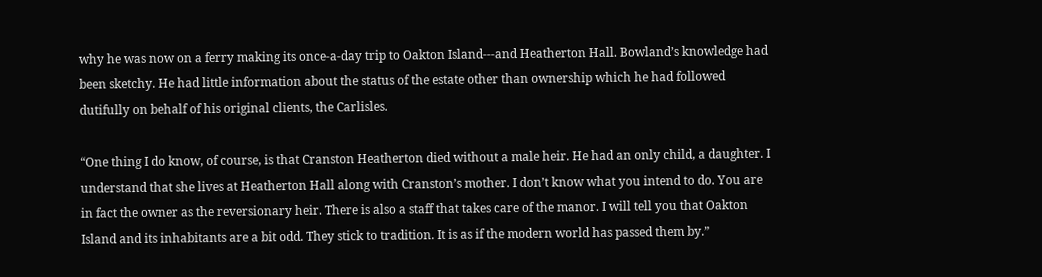why he was now on a ferry making its once-a-day trip to Oakton Island---and Heatherton Hall. Bowland’s knowledge had been sketchy. He had little information about the status of the estate other than ownership which he had followed dutifully on behalf of his original clients, the Carlisles.

“One thing I do know, of course, is that Cranston Heatherton died without a male heir. He had an only child, a daughter. I understand that she lives at Heatherton Hall along with Cranston’s mother. I don’t know what you intend to do. You are in fact the owner as the reversionary heir. There is also a staff that takes care of the manor. I will tell you that Oakton Island and its inhabitants are a bit odd. They stick to tradition. It is as if the modern world has passed them by.”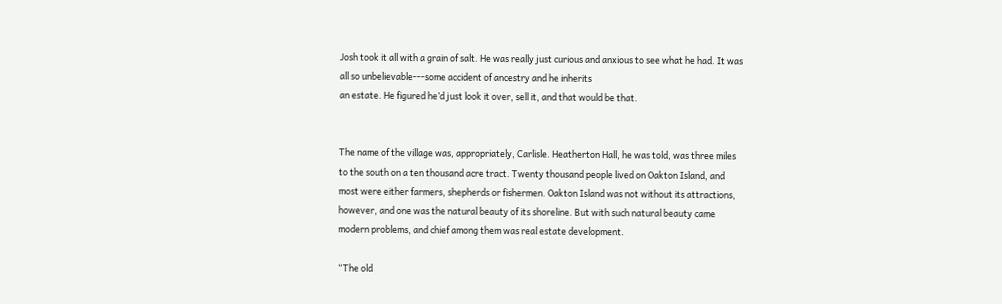Josh took it all with a grain of salt. He was really just curious and anxious to see what he had. It was all so unbelievable---some accident of ancestry and he inherits
an estate. He figured he’d just look it over, sell it, and that would be that.


The name of the village was, appropriately, Carlisle. Heatherton Hall, he was told, was three miles to the south on a ten thousand acre tract. Twenty thousand people lived on Oakton Island, and most were either farmers, shepherds or fishermen. Oakton Island was not without its attractions, however, and one was the natural beauty of its shoreline. But with such natural beauty came modern problems, and chief among them was real estate development.

“The old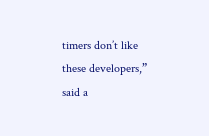timers don’t like these developers,” said a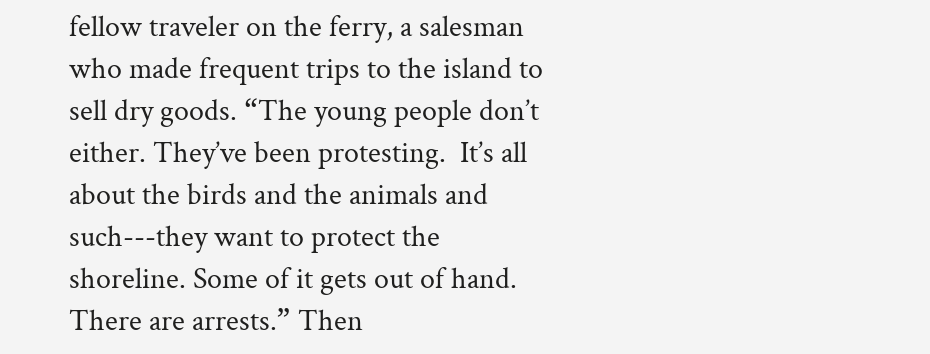fellow traveler on the ferry, a salesman who made frequent trips to the island to sell dry goods. “The young people don’t either. They’ve been protesting.  It’s all about the birds and the animals and such---they want to protect the shoreline. Some of it gets out of hand. There are arrests.” Then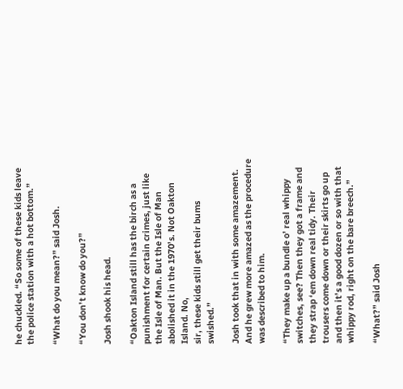he chuckled. “So some of these kids leave the police station with a hot bottom.”

“What do you mean?” said Josh.

“You don’t know do you?”

Josh shook his head.

“Oakton Island still has the birch as a punishment for certain crimes, just like the Isle of Man. But the Isle of Man abolished it in the 1970’s. Not Oakton Island. No,
sir, these kids still get their bums swished.”

Josh took that in with some amazement. And he grew more amazed as the procedure was described to him.

“They make up a bundle o’ real whippy switches, see? Then they got a frame and they strap ‘em down real tidy. Their trousers come down or their skirts go up and then it’s a good dozen or so with that whippy rod, right on the bare breech.”

“What?” said Josh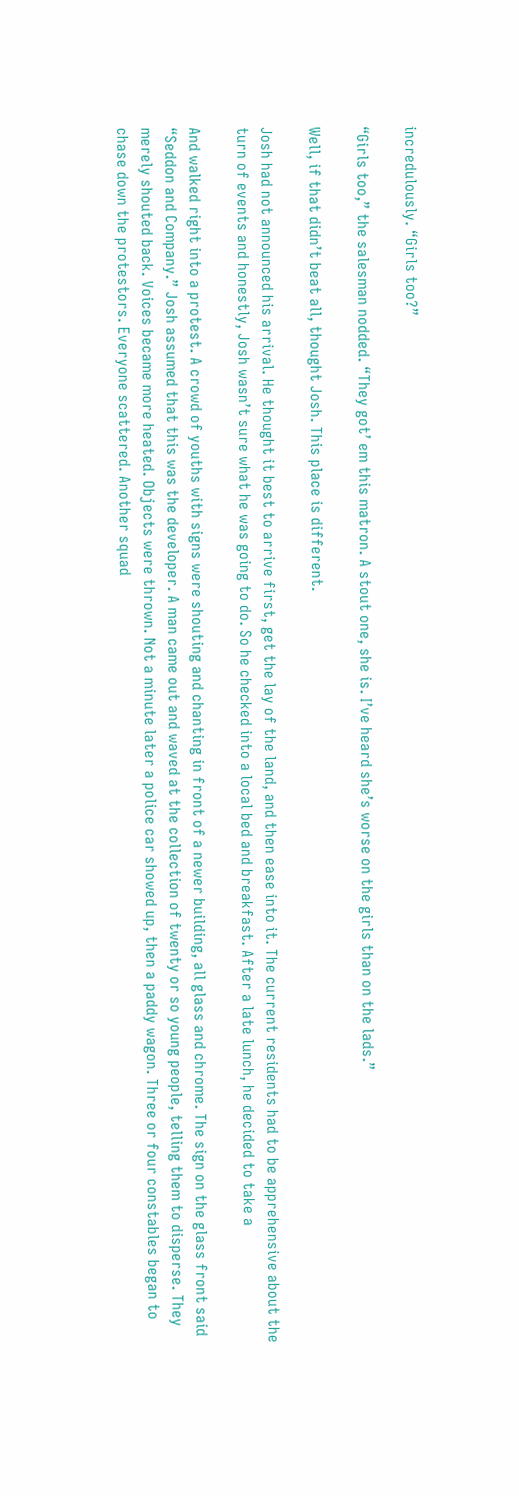incredulously. “Girls too?”

“Girls too,” the salesman nodded. “They got’ em this matron. A stout one, she is. I’ve heard she’s worse on the girls than on the lads.”

Well, if that didn’t beat all, thought Josh. This place is different.

Josh had not announced his arrival. He thought it best to arrive first, get the lay of the land, and then ease into it. The current residents had to be apprehensive about the turn of events and honestly, Josh wasn’t sure what he was going to do. So he checked into a local bed and breakfast. After a late lunch, he decided to take a

And walked right into a protest. A crowd of youths with signs were shouting and chanting in front of a newer building, all glass and chrome. The sign on the glass front said “Seddon and Company.” Josh assumed that this was the developer. A man came out and waved at the collection of twenty or so young people, telling them to disperse. They merely shouted back. Voices became more heated. Objects were thrown. Not a minute later a police car showed up, then a paddy wagon. Three or four constables began to chase down the protestors. Everyone scattered. Another squad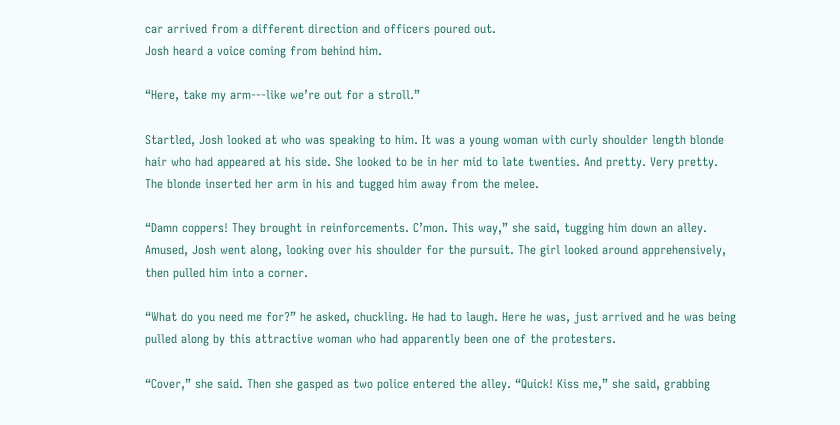car arrived from a different direction and officers poured out.
Josh heard a voice coming from behind him.

“Here, take my arm---like we’re out for a stroll.”

Startled, Josh looked at who was speaking to him. It was a young woman with curly shoulder length blonde hair who had appeared at his side. She looked to be in her mid to late twenties. And pretty. Very pretty. The blonde inserted her arm in his and tugged him away from the melee.

“Damn coppers! They brought in reinforcements. C’mon. This way,” she said, tugging him down an alley. Amused, Josh went along, looking over his shoulder for the pursuit. The girl looked around apprehensively, then pulled him into a corner.

“What do you need me for?” he asked, chuckling. He had to laugh. Here he was, just arrived and he was being pulled along by this attractive woman who had apparently been one of the protesters.

“Cover,” she said. Then she gasped as two police entered the alley. “Quick! Kiss me,” she said, grabbing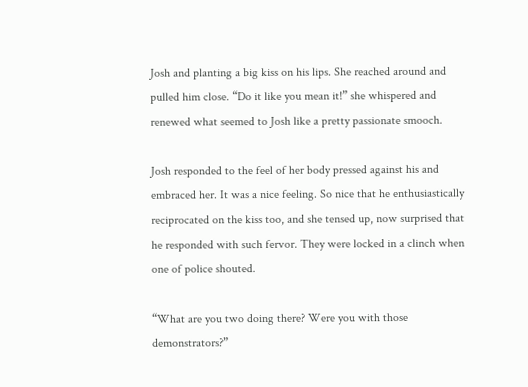Josh and planting a big kiss on his lips. She reached around and pulled him close. “Do it like you mean it!” she whispered and renewed what seemed to Josh like a pretty passionate smooch.

Josh responded to the feel of her body pressed against his and embraced her. It was a nice feeling. So nice that he enthusiastically reciprocated on the kiss too, and she tensed up, now surprised that he responded with such fervor. They were locked in a clinch when one of police shouted.

“What are you two doing there? Were you with those demonstrators?”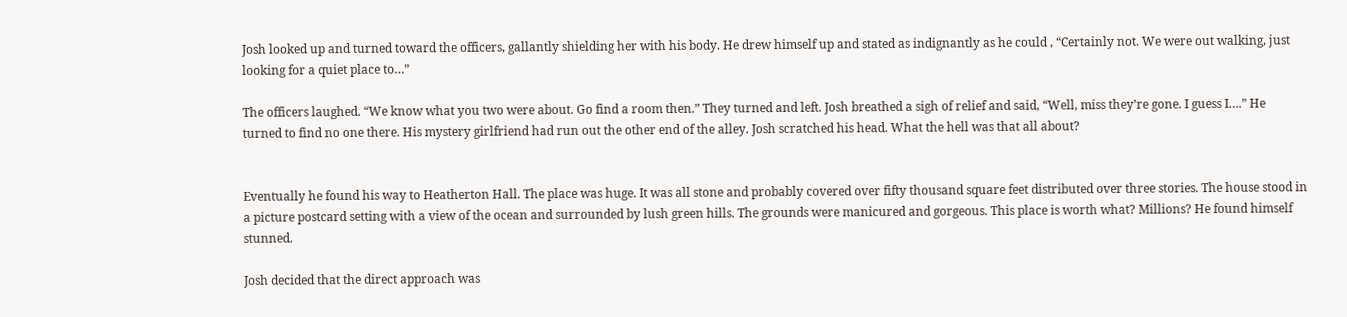Josh looked up and turned toward the officers, gallantly shielding her with his body. He drew himself up and stated as indignantly as he could , “Certainly not. We were out walking, just looking for a quiet place to…”

The officers laughed. “We know what you two were about. Go find a room then.” They turned and left. Josh breathed a sigh of relief and said, “Well, miss they’re gone. I guess I….” He turned to find no one there. His mystery girlfriend had run out the other end of the alley. Josh scratched his head. What the hell was that all about?


Eventually he found his way to Heatherton Hall. The place was huge. It was all stone and probably covered over fifty thousand square feet distributed over three stories. The house stood in a picture postcard setting with a view of the ocean and surrounded by lush green hills. The grounds were manicured and gorgeous. This place is worth what? Millions? He found himself stunned.

Josh decided that the direct approach was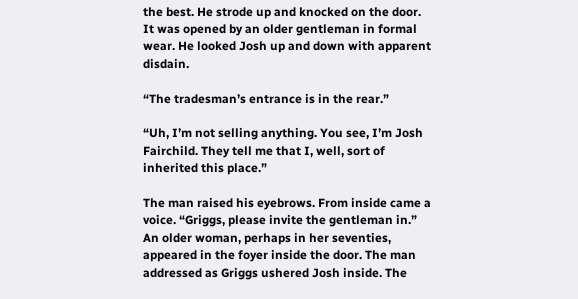the best. He strode up and knocked on the door. It was opened by an older gentleman in formal wear. He looked Josh up and down with apparent disdain.

“The tradesman’s entrance is in the rear.”

“Uh, I’m not selling anything. You see, I’m Josh Fairchild. They tell me that I, well, sort of inherited this place.”

The man raised his eyebrows. From inside came a voice. “Griggs, please invite the gentleman in.” An older woman, perhaps in her seventies, appeared in the foyer inside the door. The man addressed as Griggs ushered Josh inside. The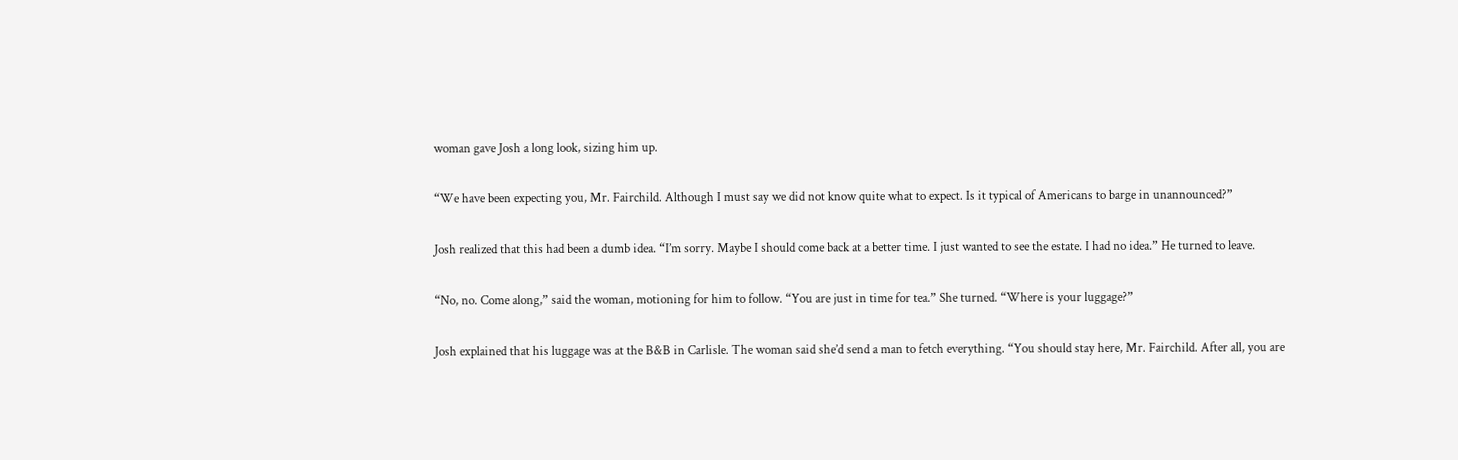woman gave Josh a long look, sizing him up.

“We have been expecting you, Mr. Fairchild. Although I must say we did not know quite what to expect. Is it typical of Americans to barge in unannounced?”

Josh realized that this had been a dumb idea. “I’m sorry. Maybe I should come back at a better time. I just wanted to see the estate. I had no idea.” He turned to leave.

“No, no. Come along,” said the woman, motioning for him to follow. “You are just in time for tea.” She turned. “Where is your luggage?”

Josh explained that his luggage was at the B&B in Carlisle. The woman said she’d send a man to fetch everything. “You should stay here, Mr. Fairchild. After all, you are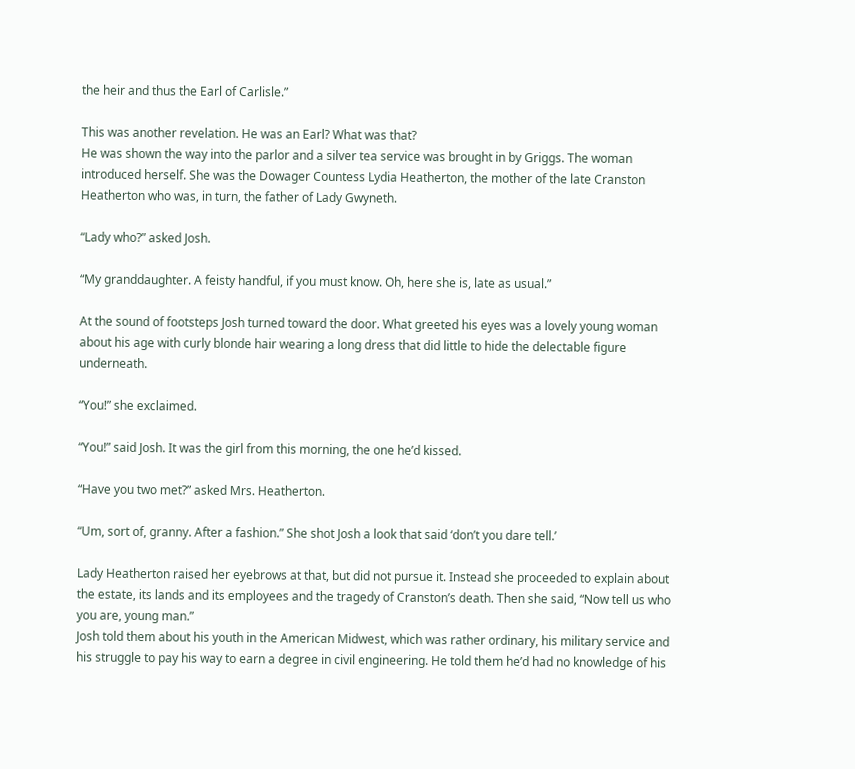the heir and thus the Earl of Carlisle.”

This was another revelation. He was an Earl? What was that?
He was shown the way into the parlor and a silver tea service was brought in by Griggs. The woman introduced herself. She was the Dowager Countess Lydia Heatherton, the mother of the late Cranston Heatherton who was, in turn, the father of Lady Gwyneth.

“Lady who?” asked Josh.

“My granddaughter. A feisty handful, if you must know. Oh, here she is, late as usual.”

At the sound of footsteps Josh turned toward the door. What greeted his eyes was a lovely young woman about his age with curly blonde hair wearing a long dress that did little to hide the delectable figure underneath.

“You!” she exclaimed.

“You!” said Josh. It was the girl from this morning, the one he’d kissed.

“Have you two met?” asked Mrs. Heatherton.

“Um, sort of, granny. After a fashion.” She shot Josh a look that said ‘don’t you dare tell.’

Lady Heatherton raised her eyebrows at that, but did not pursue it. Instead she proceeded to explain about the estate, its lands and its employees and the tragedy of Cranston’s death. Then she said, “Now tell us who you are, young man.”
Josh told them about his youth in the American Midwest, which was rather ordinary, his military service and his struggle to pay his way to earn a degree in civil engineering. He told them he’d had no knowledge of his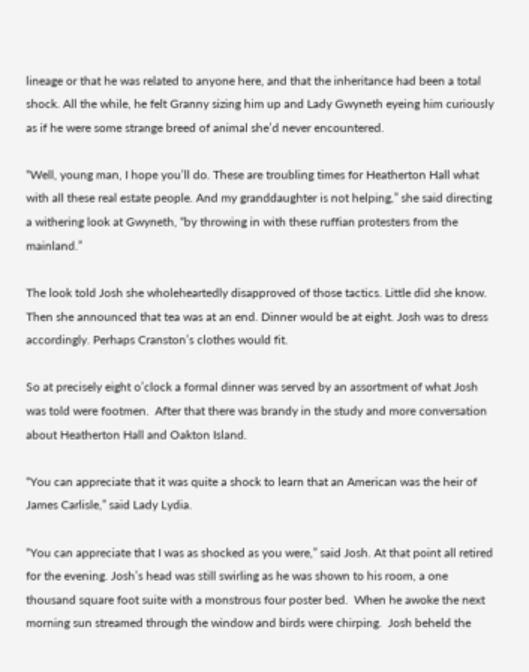lineage or that he was related to anyone here, and that the inheritance had been a total shock. All the while, he felt Granny sizing him up and Lady Gwyneth eyeing him curiously as if he were some strange breed of animal she’d never encountered.

“Well, young man, I hope you’ll do. These are troubling times for Heatherton Hall what with all these real estate people. And my granddaughter is not helping,” she said directing a withering look at Gwyneth, “by throwing in with these ruffian protesters from the mainland.”

The look told Josh she wholeheartedly disapproved of those tactics. Little did she know. Then she announced that tea was at an end. Dinner would be at eight. Josh was to dress accordingly. Perhaps Cranston’s clothes would fit.

So at precisely eight o’clock a formal dinner was served by an assortment of what Josh was told were footmen.  After that there was brandy in the study and more conversation about Heatherton Hall and Oakton Island.

“You can appreciate that it was quite a shock to learn that an American was the heir of James Carlisle,” said Lady Lydia.

“You can appreciate that I was as shocked as you were,” said Josh. At that point all retired for the evening. Josh’s head was still swirling as he was shown to his room, a one thousand square foot suite with a monstrous four poster bed.  When he awoke the next morning sun streamed through the window and birds were chirping.  Josh beheld the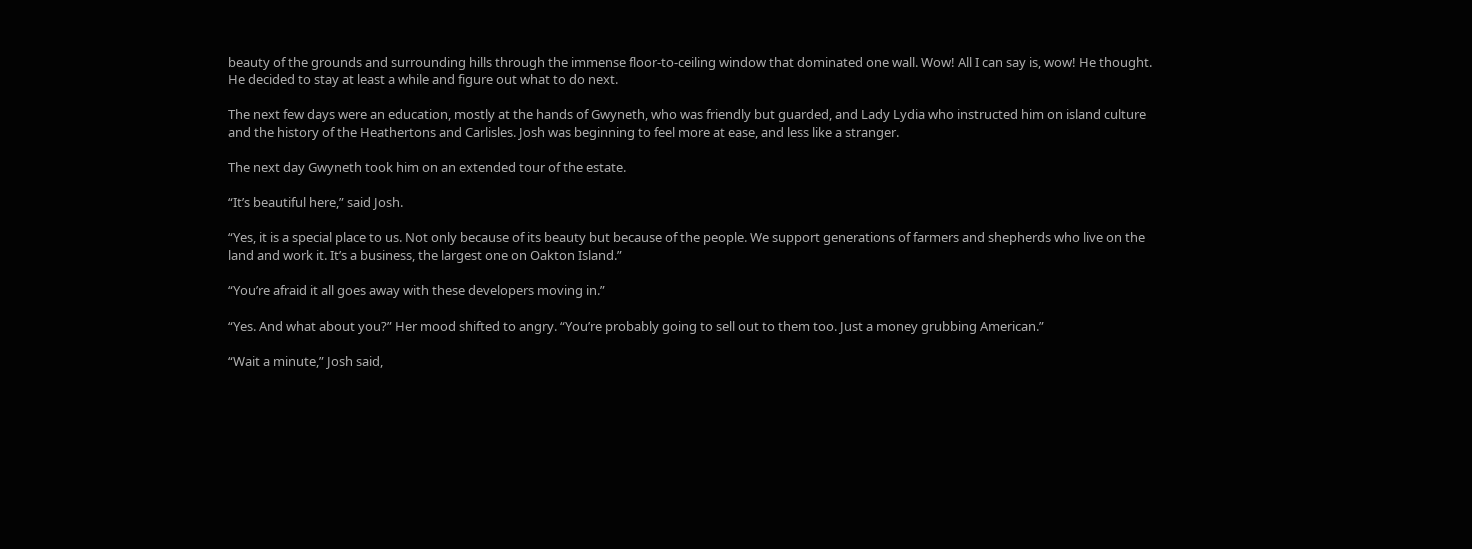beauty of the grounds and surrounding hills through the immense floor-to-ceiling window that dominated one wall. Wow! All I can say is, wow! He thought. He decided to stay at least a while and figure out what to do next.

The next few days were an education, mostly at the hands of Gwyneth, who was friendly but guarded, and Lady Lydia who instructed him on island culture and the history of the Heathertons and Carlisles. Josh was beginning to feel more at ease, and less like a stranger.

The next day Gwyneth took him on an extended tour of the estate.

“It’s beautiful here,” said Josh.

“Yes, it is a special place to us. Not only because of its beauty but because of the people. We support generations of farmers and shepherds who live on the land and work it. It’s a business, the largest one on Oakton Island.”

“You’re afraid it all goes away with these developers moving in.”

“Yes. And what about you?” Her mood shifted to angry. “You’re probably going to sell out to them too. Just a money grubbing American.”

“Wait a minute,” Josh said,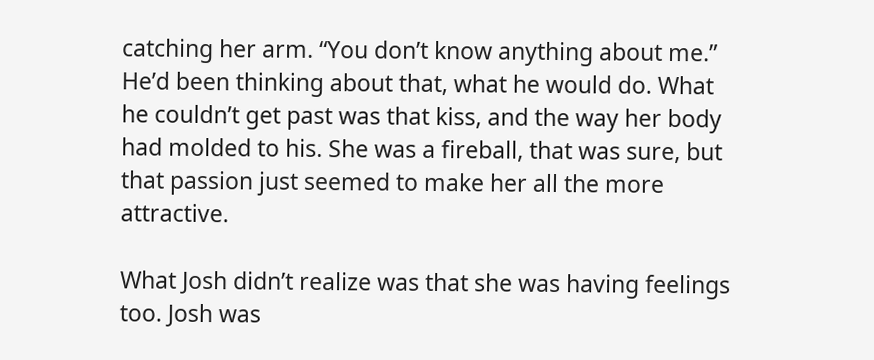catching her arm. “You don’t know anything about me.” He’d been thinking about that, what he would do. What he couldn’t get past was that kiss, and the way her body had molded to his. She was a fireball, that was sure, but that passion just seemed to make her all the more attractive.

What Josh didn’t realize was that she was having feelings too. Josh was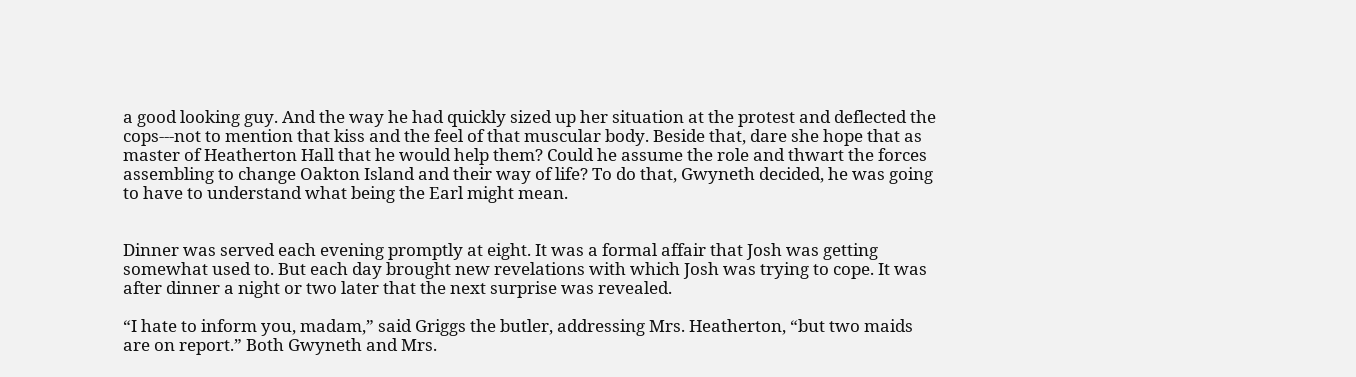a good looking guy. And the way he had quickly sized up her situation at the protest and deflected the cops---not to mention that kiss and the feel of that muscular body. Beside that, dare she hope that as master of Heatherton Hall that he would help them? Could he assume the role and thwart the forces assembling to change Oakton Island and their way of life? To do that, Gwyneth decided, he was going to have to understand what being the Earl might mean.


Dinner was served each evening promptly at eight. It was a formal affair that Josh was getting somewhat used to. But each day brought new revelations with which Josh was trying to cope. It was after dinner a night or two later that the next surprise was revealed.

“I hate to inform you, madam,” said Griggs the butler, addressing Mrs. Heatherton, “but two maids are on report.” Both Gwyneth and Mrs.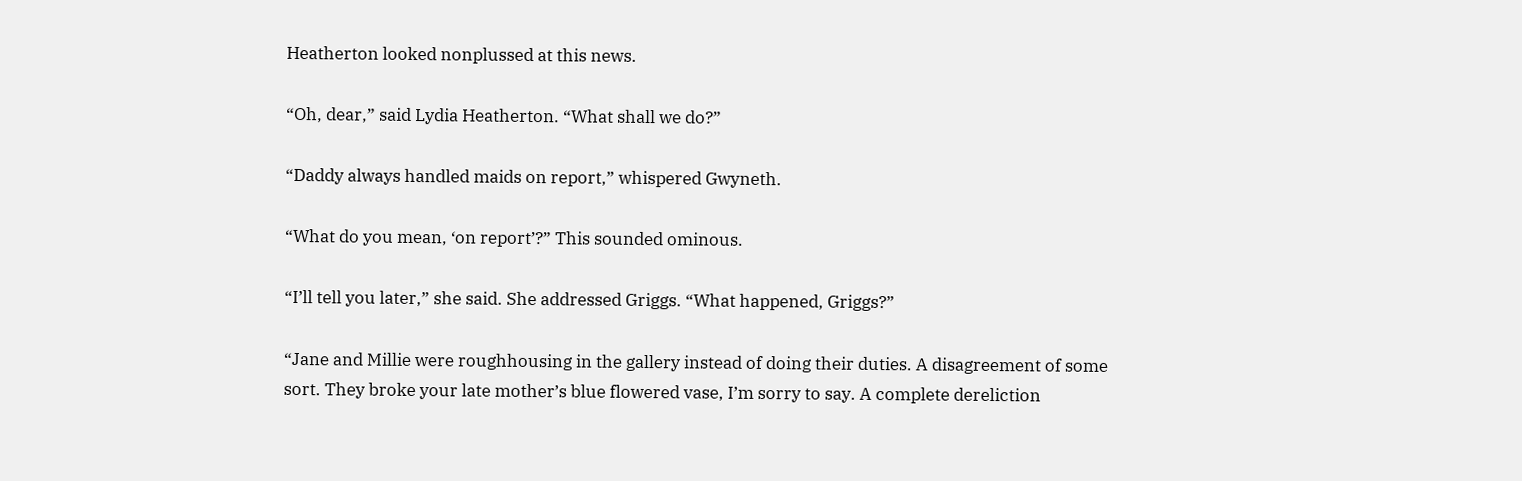Heatherton looked nonplussed at this news.

“Oh, dear,” said Lydia Heatherton. “What shall we do?”

“Daddy always handled maids on report,” whispered Gwyneth.

“What do you mean, ‘on report’?” This sounded ominous.

“I’ll tell you later,” she said. She addressed Griggs. “What happened, Griggs?”

“Jane and Millie were roughhousing in the gallery instead of doing their duties. A disagreement of some sort. They broke your late mother’s blue flowered vase, I’m sorry to say. A complete dereliction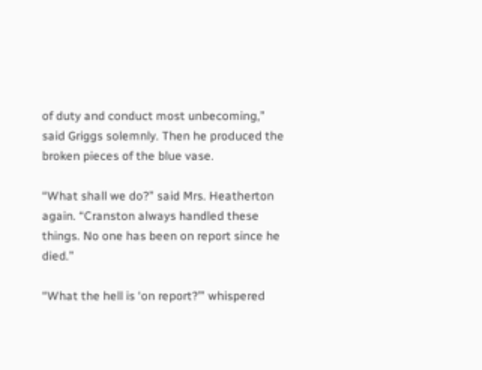of duty and conduct most unbecoming,” said Griggs solemnly. Then he produced the broken pieces of the blue vase.

“What shall we do?” said Mrs. Heatherton again. “Cranston always handled these things. No one has been on report since he died.”

“What the hell is ‘on report?’” whispered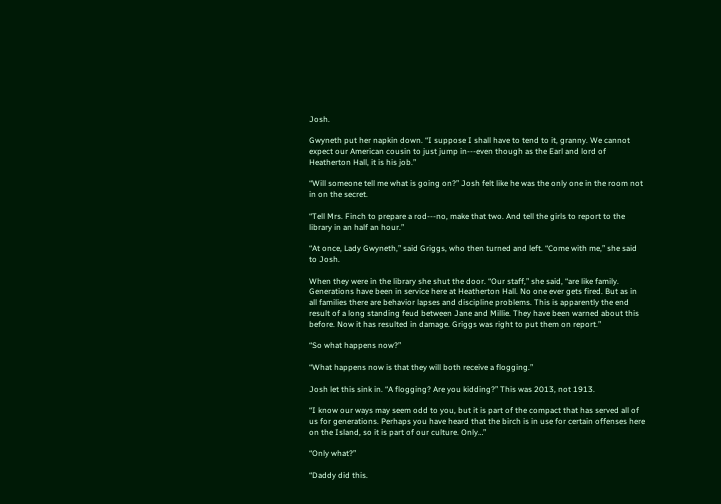Josh.

Gwyneth put her napkin down. “I suppose I shall have to tend to it, granny. We cannot expect our American cousin to just jump in---even though as the Earl and lord of Heatherton Hall, it is his job.”

“Will someone tell me what is going on?” Josh felt like he was the only one in the room not in on the secret.

“Tell Mrs. Finch to prepare a rod---no, make that two. And tell the girls to report to the library in an half an hour.”

“At once, Lady Gwyneth,” said Griggs, who then turned and left. “Come with me,” she said to Josh.

When they were in the library she shut the door. “Our staff,” she said, “are like family. Generations have been in service here at Heatherton Hall. No one ever gets fired. But as in all families there are behavior lapses and discipline problems. This is apparently the end result of a long standing feud between Jane and Millie. They have been warned about this before. Now it has resulted in damage. Griggs was right to put them on report.”

“So what happens now?”

“What happens now is that they will both receive a flogging.”

Josh let this sink in. “A flogging? Are you kidding?” This was 2013, not 1913.

“I know our ways may seem odd to you, but it is part of the compact that has served all of us for generations. Perhaps you have heard that the birch is in use for certain offenses here on the Island, so it is part of our culture. Only…”

“Only what?”

“Daddy did this.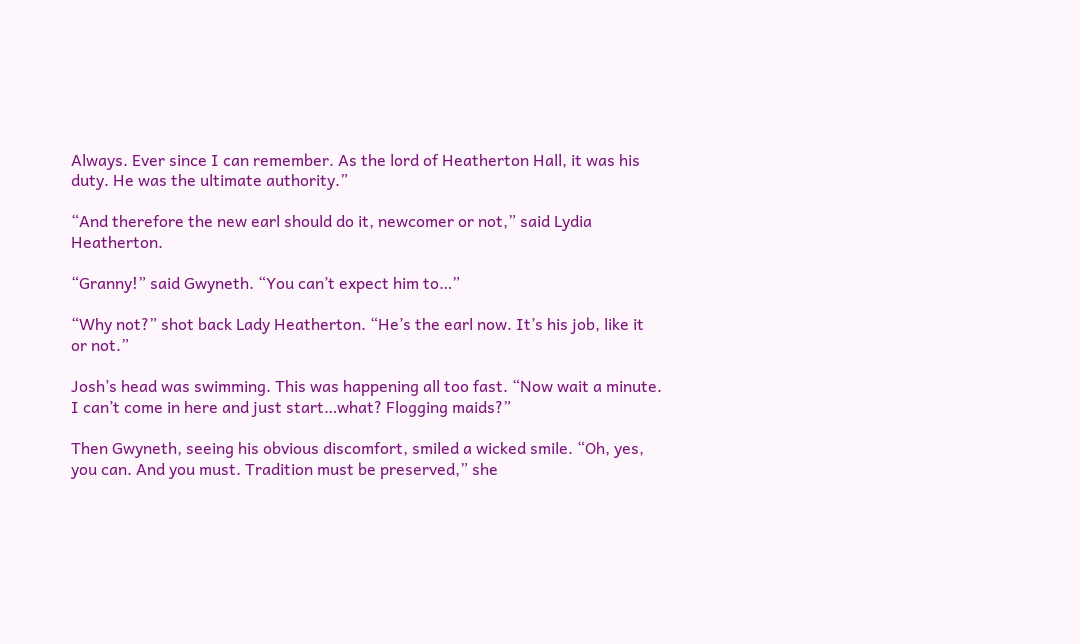Always. Ever since I can remember. As the lord of Heatherton Hall, it was his duty. He was the ultimate authority.”

“And therefore the new earl should do it, newcomer or not,” said Lydia Heatherton.

“Granny!” said Gwyneth. “You can’t expect him to…”

“Why not?” shot back Lady Heatherton. “He’s the earl now. It’s his job, like it or not.”

Josh’s head was swimming. This was happening all too fast. “Now wait a minute. I can’t come in here and just start…what? Flogging maids?”

Then Gwyneth, seeing his obvious discomfort, smiled a wicked smile. “Oh, yes, you can. And you must. Tradition must be preserved,” she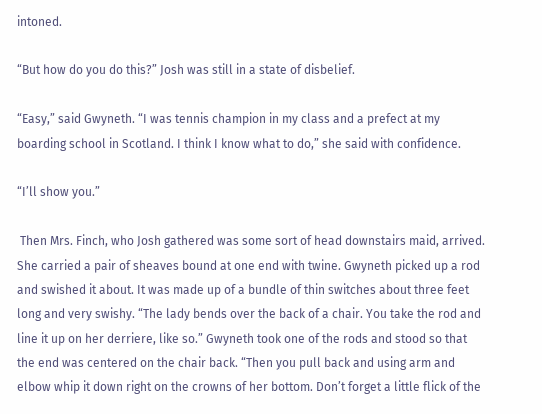intoned.

“But how do you do this?” Josh was still in a state of disbelief.

“Easy,” said Gwyneth. “I was tennis champion in my class and a prefect at my boarding school in Scotland. I think I know what to do,” she said with confidence.

“I’ll show you.”

 Then Mrs. Finch, who Josh gathered was some sort of head downstairs maid, arrived. She carried a pair of sheaves bound at one end with twine. Gwyneth picked up a rod and swished it about. It was made up of a bundle of thin switches about three feet long and very swishy. “The lady bends over the back of a chair. You take the rod and line it up on her derriere, like so.” Gwyneth took one of the rods and stood so that the end was centered on the chair back. “Then you pull back and using arm and elbow whip it down right on the crowns of her bottom. Don’t forget a little flick of the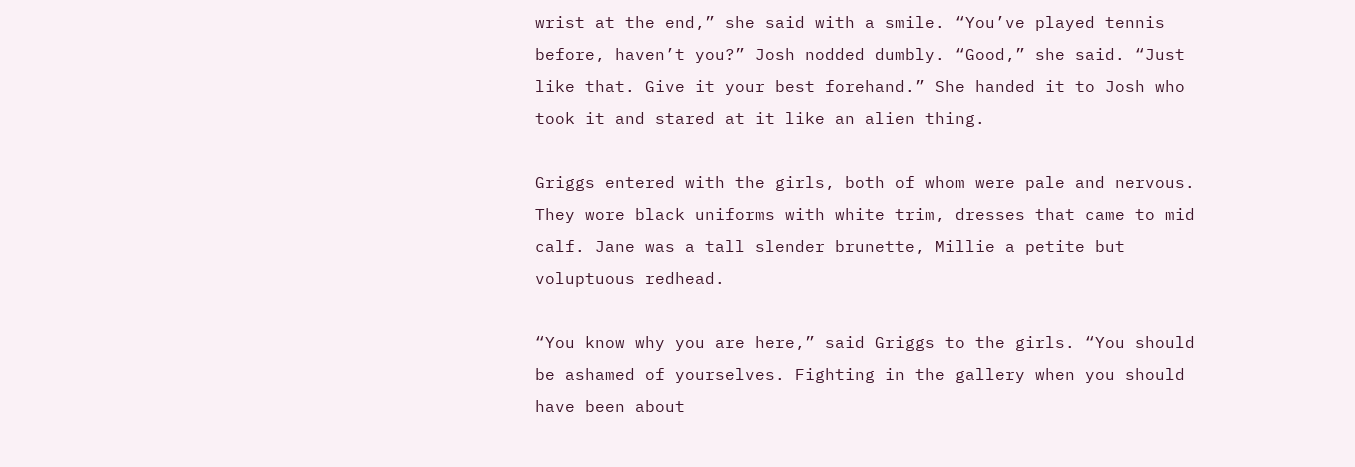wrist at the end,” she said with a smile. “You’ve played tennis before, haven’t you?” Josh nodded dumbly. “Good,” she said. “Just like that. Give it your best forehand.” She handed it to Josh who took it and stared at it like an alien thing.

Griggs entered with the girls, both of whom were pale and nervous. They wore black uniforms with white trim, dresses that came to mid calf. Jane was a tall slender brunette, Millie a petite but voluptuous redhead.

“You know why you are here,” said Griggs to the girls. “You should be ashamed of yourselves. Fighting in the gallery when you should have been about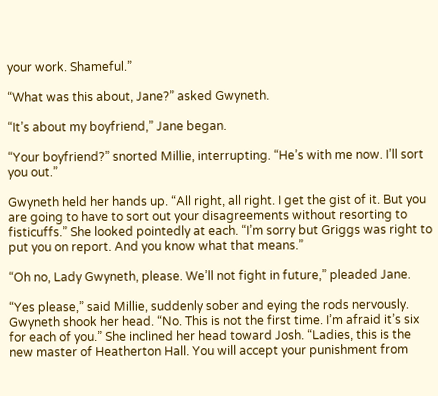your work. Shameful.”

“What was this about, Jane?” asked Gwyneth.

“It’s about my boyfriend,” Jane began.

“Your boyfriend?” snorted Millie, interrupting. “He’s with me now. I’ll sort you out.”

Gwyneth held her hands up. “All right, all right. I get the gist of it. But you are going to have to sort out your disagreements without resorting to fisticuffs.” She looked pointedly at each. “I’m sorry but Griggs was right to put you on report. And you know what that means.”

“Oh no, Lady Gwyneth, please. We’ll not fight in future,” pleaded Jane.

“Yes please,” said Millie, suddenly sober and eying the rods nervously.
Gwyneth shook her head. “No. This is not the first time. I’m afraid it’s six for each of you.” She inclined her head toward Josh. “Ladies, this is the new master of Heatherton Hall. You will accept your punishment from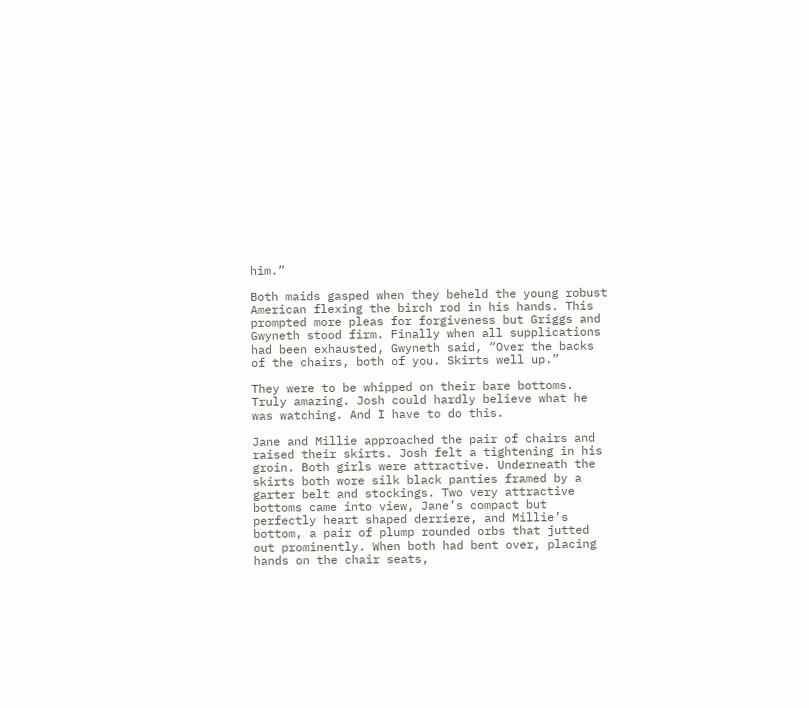him.”

Both maids gasped when they beheld the young robust American flexing the birch rod in his hands. This prompted more pleas for forgiveness but Griggs and Gwyneth stood firm. Finally when all supplications had been exhausted, Gwyneth said, “Over the backs of the chairs, both of you. Skirts well up.”

They were to be whipped on their bare bottoms. Truly amazing. Josh could hardly believe what he was watching. And I have to do this.

Jane and Millie approached the pair of chairs and raised their skirts. Josh felt a tightening in his groin. Both girls were attractive. Underneath the skirts both wore silk black panties framed by a garter belt and stockings. Two very attractive bottoms came into view, Jane’s compact but perfectly heart shaped derriere, and Millie’s bottom, a pair of plump rounded orbs that jutted out prominently. When both had bent over, placing hands on the chair seats,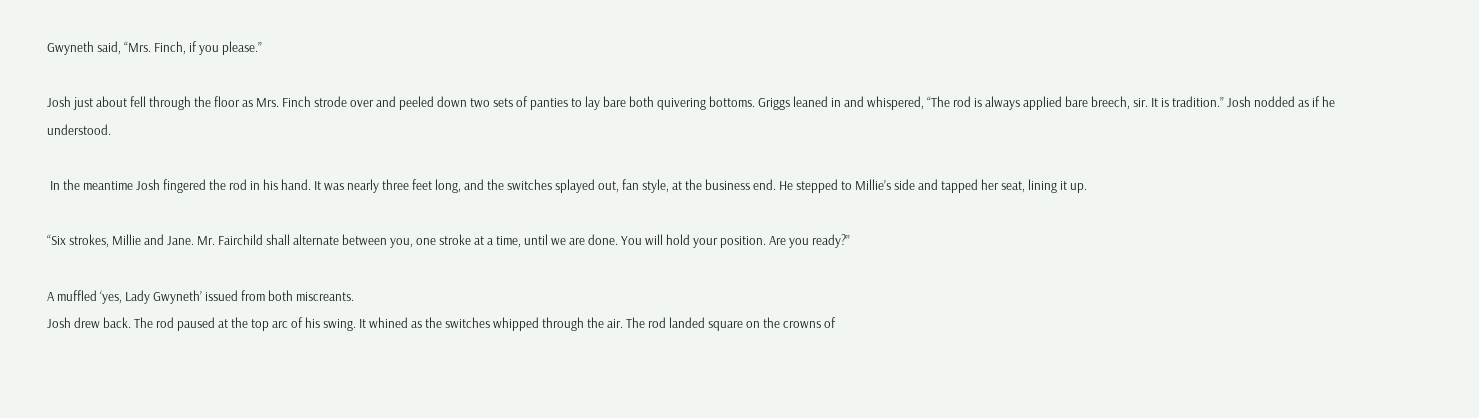Gwyneth said, “Mrs. Finch, if you please.”

Josh just about fell through the floor as Mrs. Finch strode over and peeled down two sets of panties to lay bare both quivering bottoms. Griggs leaned in and whispered, “The rod is always applied bare breech, sir. It is tradition.” Josh nodded as if he understood.

 In the meantime Josh fingered the rod in his hand. It was nearly three feet long, and the switches splayed out, fan style, at the business end. He stepped to Millie’s side and tapped her seat, lining it up.

“Six strokes, Millie and Jane. Mr. Fairchild shall alternate between you, one stroke at a time, until we are done. You will hold your position. Are you ready?”

A muffled ‘yes, Lady Gwyneth’ issued from both miscreants.
Josh drew back. The rod paused at the top arc of his swing. It whined as the switches whipped through the air. The rod landed square on the crowns of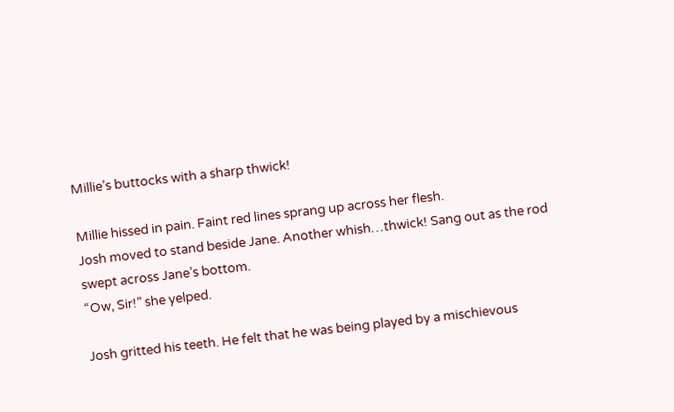Millie’s buttocks with a sharp thwick!

Millie hissed in pain. Faint red lines sprang up across her flesh.
Josh moved to stand beside Jane. Another whish…thwick! Sang out as the rod swept across Jane’s bottom.
“Ow, Sir!” she yelped.

Josh gritted his teeth. He felt that he was being played by a mischievous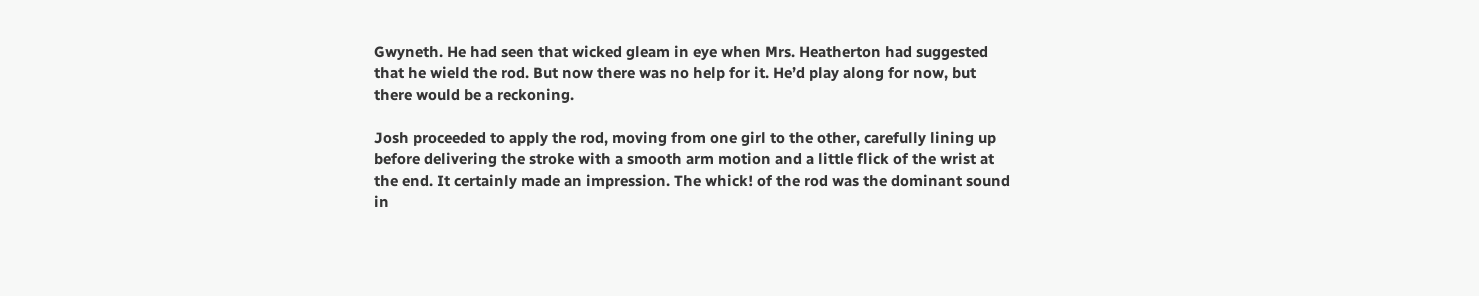Gwyneth. He had seen that wicked gleam in eye when Mrs. Heatherton had suggested that he wield the rod. But now there was no help for it. He’d play along for now, but there would be a reckoning.

Josh proceeded to apply the rod, moving from one girl to the other, carefully lining up before delivering the stroke with a smooth arm motion and a little flick of the wrist at the end. It certainly made an impression. The whick! of the rod was the dominant sound in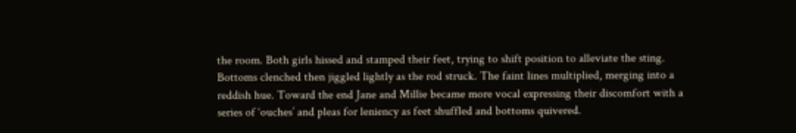the room. Both girls hissed and stamped their feet, trying to shift position to alleviate the sting. Bottoms clenched then jiggled lightly as the rod struck. The faint lines multiplied, merging into a reddish hue. Toward the end Jane and Millie became more vocal expressing their discomfort with a series of ‘ouches’ and pleas for leniency as feet shuffled and bottoms quivered.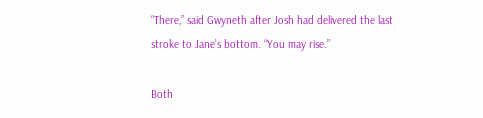“There,” said Gwyneth after Josh had delivered the last stroke to Jane’s bottom. “You may rise.”

Both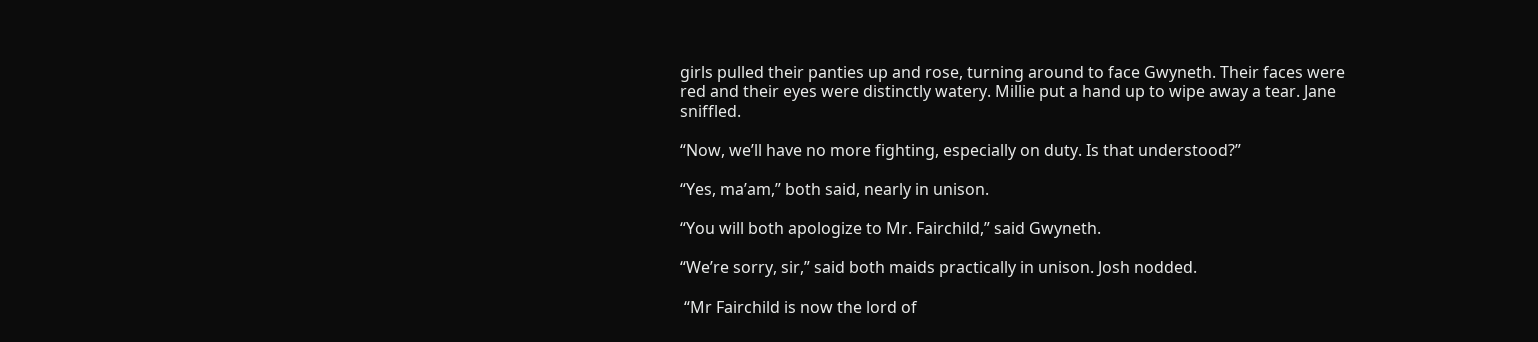girls pulled their panties up and rose, turning around to face Gwyneth. Their faces were red and their eyes were distinctly watery. Millie put a hand up to wipe away a tear. Jane sniffled.

“Now, we’ll have no more fighting, especially on duty. Is that understood?”

“Yes, ma’am,” both said, nearly in unison.

“You will both apologize to Mr. Fairchild,” said Gwyneth.

“We’re sorry, sir,” said both maids practically in unison. Josh nodded.

 “Mr Fairchild is now the lord of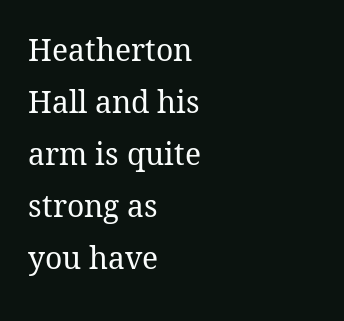Heatherton Hall and his arm is quite strong as you have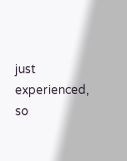just experienced, so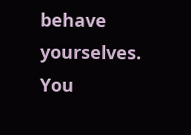behave yourselves. You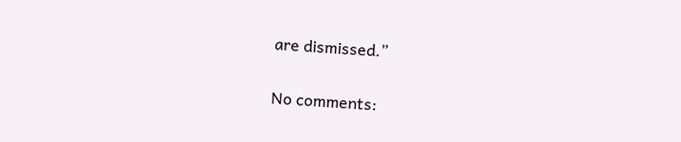are dismissed.”

No comments: